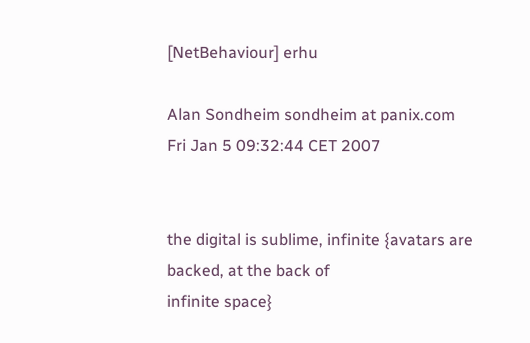[NetBehaviour] erhu

Alan Sondheim sondheim at panix.com
Fri Jan 5 09:32:44 CET 2007


the digital is sublime, infinite {avatars are backed, at the back of
infinite space}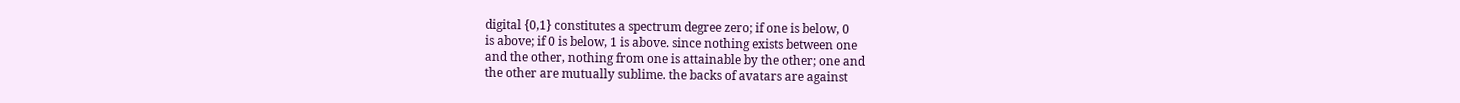digital {0,1} constitutes a spectrum degree zero; if one is below, 0
is above; if 0 is below, 1 is above. since nothing exists between one
and the other, nothing from one is attainable by the other; one and
the other are mutually sublime. the backs of avatars are against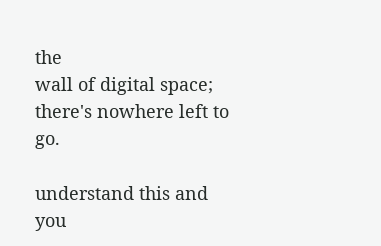the
wall of digital space; there's nowhere left to go.

understand this and you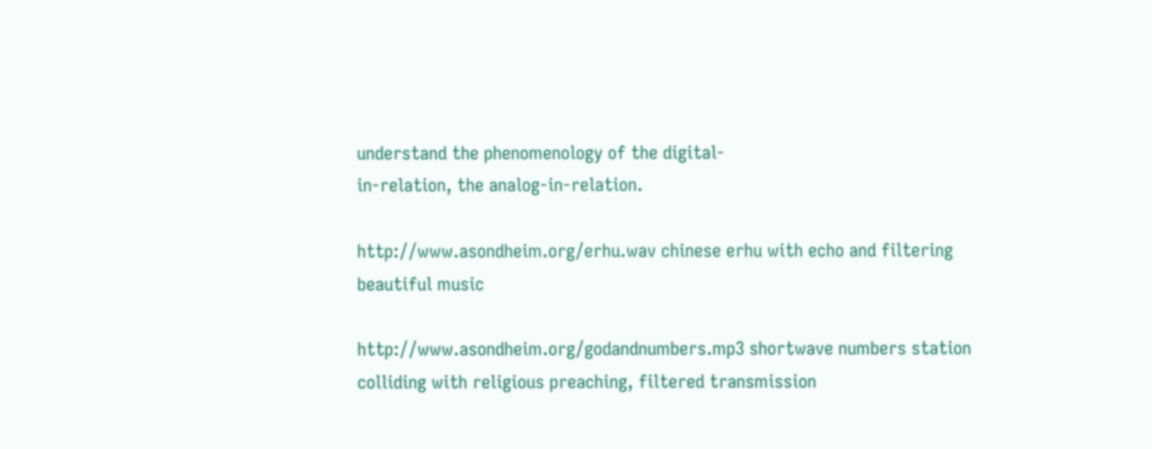understand the phenomenology of the digital-
in-relation, the analog-in-relation.

http://www.asondheim.org/erhu.wav chinese erhu with echo and filtering
beautiful music

http://www.asondheim.org/godandnumbers.mp3 shortwave numbers station
colliding with religious preaching, filtered transmission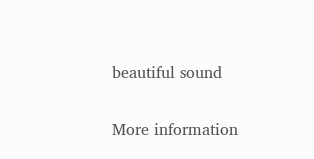beautiful sound

More information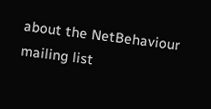about the NetBehaviour mailing list